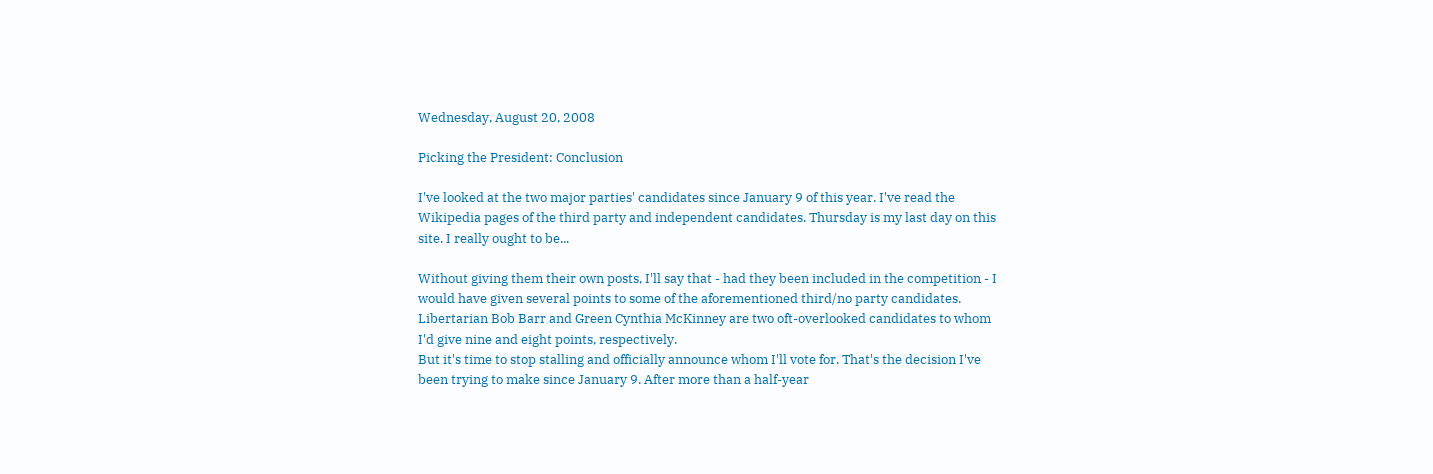Wednesday, August 20, 2008

Picking the President: Conclusion

I've looked at the two major parties' candidates since January 9 of this year. I've read the Wikipedia pages of the third party and independent candidates. Thursday is my last day on this site. I really ought to be...

Without giving them their own posts, I'll say that - had they been included in the competition - I would have given several points to some of the aforementioned third/no party candidates. Libertarian Bob Barr and Green Cynthia McKinney are two oft-overlooked candidates to whom I'd give nine and eight points, respectively.
But it's time to stop stalling and officially announce whom I'll vote for. That's the decision I've been trying to make since January 9. After more than a half-year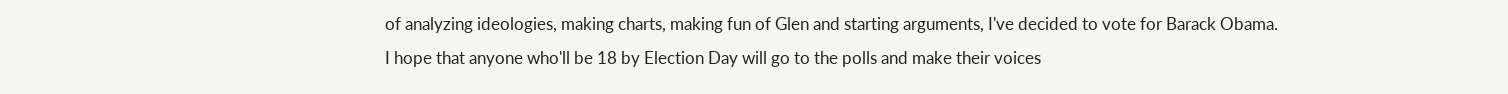of analyzing ideologies, making charts, making fun of Glen and starting arguments, I've decided to vote for Barack Obama.
I hope that anyone who'll be 18 by Election Day will go to the polls and make their voices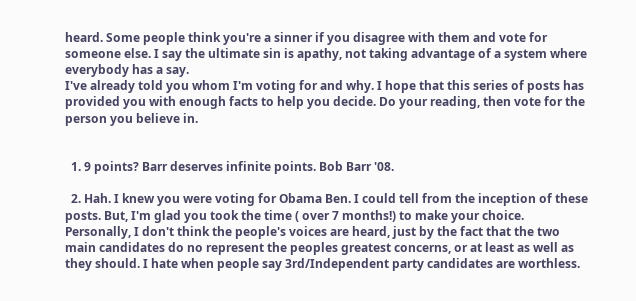heard. Some people think you're a sinner if you disagree with them and vote for someone else. I say the ultimate sin is apathy, not taking advantage of a system where everybody has a say.
I've already told you whom I'm voting for and why. I hope that this series of posts has provided you with enough facts to help you decide. Do your reading, then vote for the person you believe in.


  1. 9 points? Barr deserves infinite points. Bob Barr '08.

  2. Hah. I knew you were voting for Obama Ben. I could tell from the inception of these posts. But, I'm glad you took the time ( over 7 months!) to make your choice. Personally, I don't think the people's voices are heard, just by the fact that the two main candidates do no represent the peoples greatest concerns, or at least as well as they should. I hate when people say 3rd/Independent party candidates are worthless.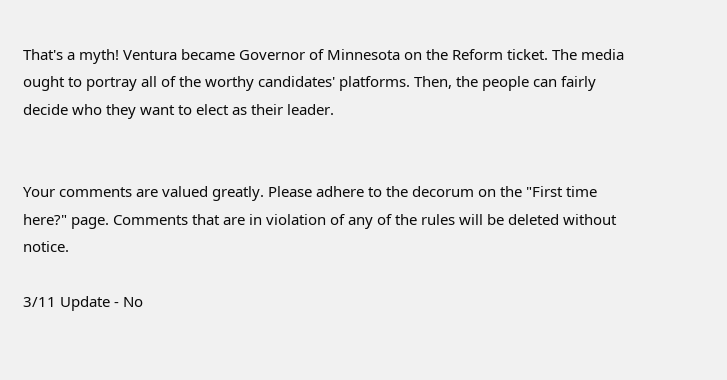That's a myth! Ventura became Governor of Minnesota on the Reform ticket. The media ought to portray all of the worthy candidates' platforms. Then, the people can fairly decide who they want to elect as their leader.


Your comments are valued greatly. Please adhere to the decorum on the "First time here?" page. Comments that are in violation of any of the rules will be deleted without notice.

3/11 Update - No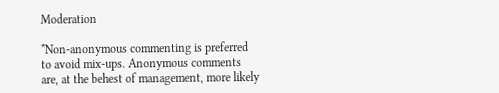Moderation

*Non-anonymous commenting is preferred to avoid mix-ups. Anonymous comments are, at the behest of management, more likely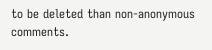to be deleted than non-anonymous comments.